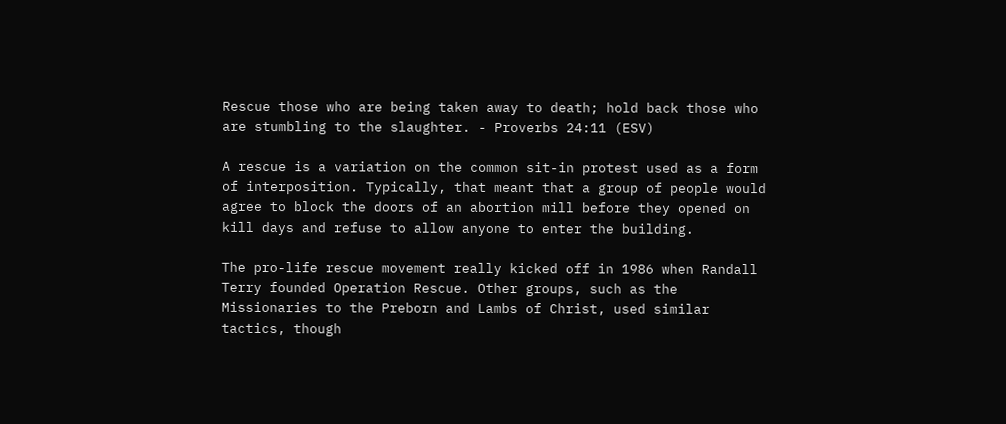Rescue those who are being taken away to death; hold back those who are stumbling to the slaughter. - Proverbs 24:11 (ESV)

A rescue is a variation on the common sit-in protest used as a form of interposition. Typically, that meant that a group of people would agree to block the doors of an abortion mill before they opened on kill days and refuse to allow anyone to enter the building.

The pro-life rescue movement really kicked off in 1986 when Randall Terry founded Operation Rescue. Other groups, such as the Missionaries to the Preborn and Lambs of Christ, used similar tactics, though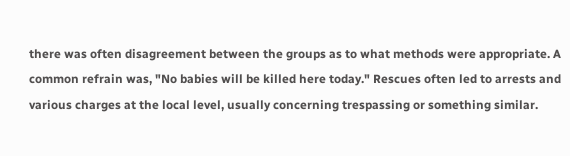there was often disagreement between the groups as to what methods were appropriate. A common refrain was, "No babies will be killed here today." Rescues often led to arrests and various charges at the local level, usually concerning trespassing or something similar.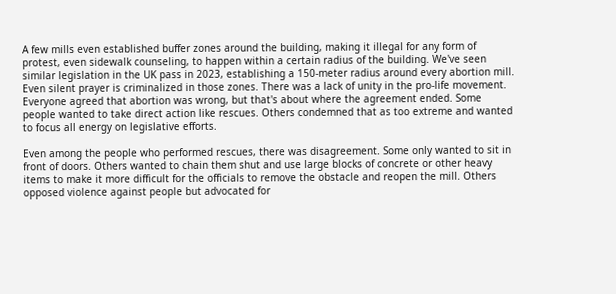A few mills even established buffer zones around the building, making it illegal for any form of protest, even sidewalk counseling, to happen within a certain radius of the building. We've seen similar legislation in the UK pass in 2023, establishing a 150-meter radius around every abortion mill. Even silent prayer is criminalized in those zones. There was a lack of unity in the pro-life movement. Everyone agreed that abortion was wrong, but that's about where the agreement ended. Some people wanted to take direct action like rescues. Others condemned that as too extreme and wanted to focus all energy on legislative efforts.

Even among the people who performed rescues, there was disagreement. Some only wanted to sit in front of doors. Others wanted to chain them shut and use large blocks of concrete or other heavy items to make it more difficult for the officials to remove the obstacle and reopen the mill. Others opposed violence against people but advocated for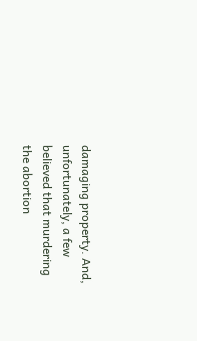damaging property. And, unfortunately, a few believed that murdering the abortion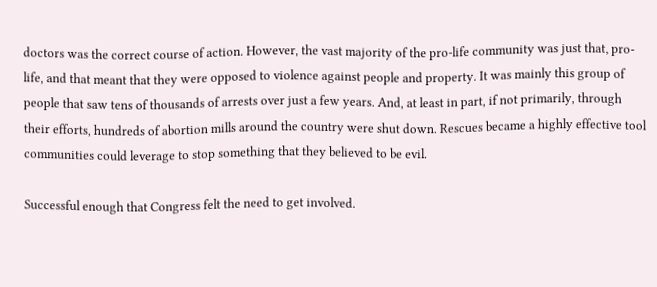doctors was the correct course of action. However, the vast majority of the pro-life community was just that‚ pro-life, and that meant that they were opposed to violence against people and property. It was mainly this group of people that saw tens of thousands of arrests over just a few years. And, at least in part, if not primarily, through their efforts, hundreds of abortion mills around the country were shut down. Rescues became a highly effective tool communities could leverage to stop something that they believed to be evil.

Successful enough that Congress felt the need to get involved.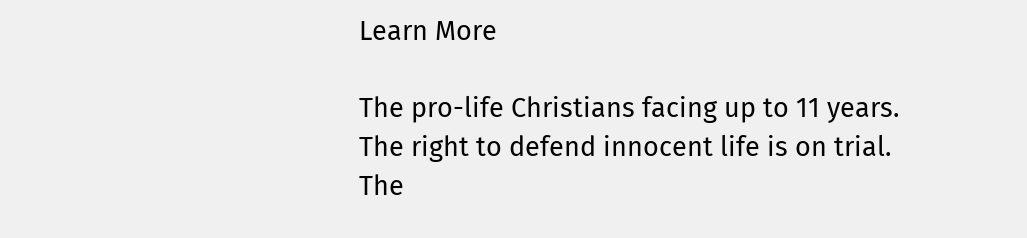Learn More

The pro-life Christians facing up to 11 years.
The right to defend innocent life is on trial.
The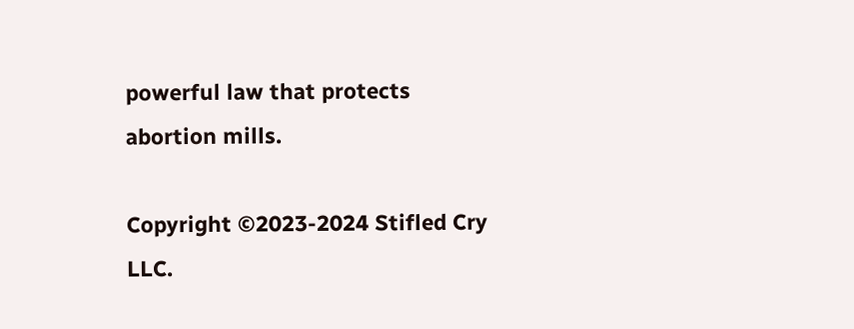powerful law that protects abortion mills.

Copyright ©2023-2024 Stifled Cry LLC.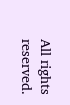All rights reserved.